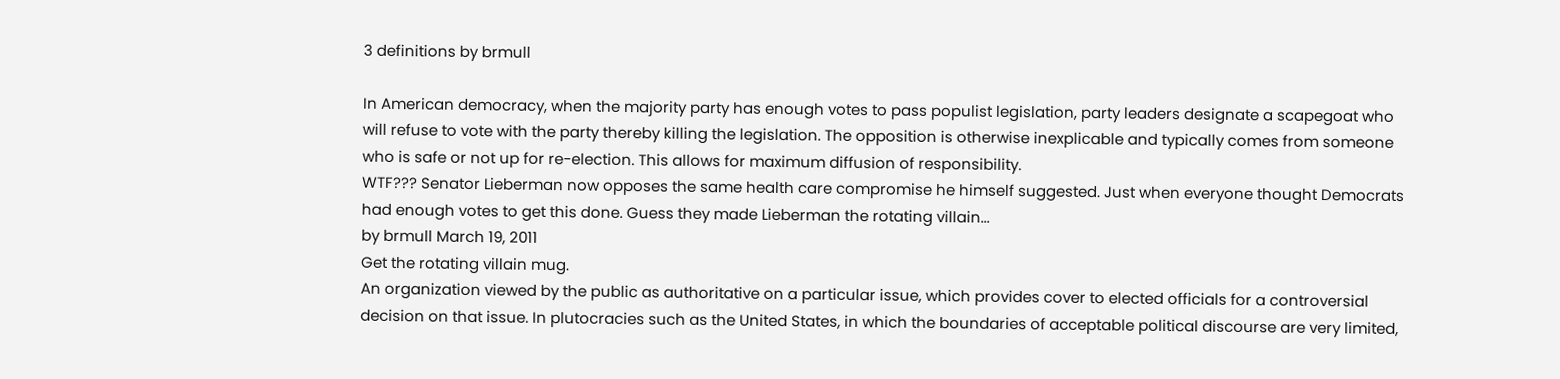3 definitions by brmull

In American democracy, when the majority party has enough votes to pass populist legislation, party leaders designate a scapegoat who will refuse to vote with the party thereby killing the legislation. The opposition is otherwise inexplicable and typically comes from someone who is safe or not up for re-election. This allows for maximum diffusion of responsibility.
WTF??? Senator Lieberman now opposes the same health care compromise he himself suggested. Just when everyone thought Democrats had enough votes to get this done. Guess they made Lieberman the rotating villain...
by brmull March 19, 2011
Get the rotating villain mug.
An organization viewed by the public as authoritative on a particular issue, which provides cover to elected officials for a controversial decision on that issue. In plutocracies such as the United States, in which the boundaries of acceptable political discourse are very limited,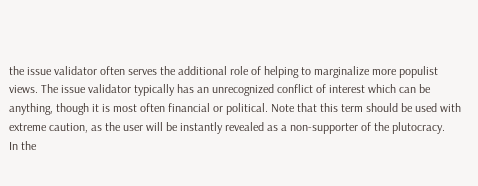the issue validator often serves the additional role of helping to marginalize more populist views. The issue validator typically has an unrecognized conflict of interest which can be anything, though it is most often financial or political. Note that this term should be used with extreme caution, as the user will be instantly revealed as a non-supporter of the plutocracy.
In the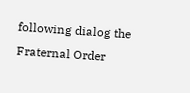following dialog the Fraternal Order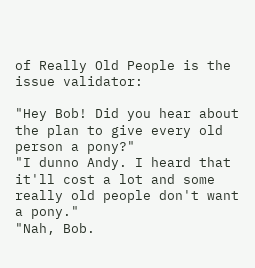of Really Old People is the issue validator:

"Hey Bob! Did you hear about the plan to give every old person a pony?"
"I dunno Andy. I heard that it'll cost a lot and some really old people don't want a pony."
"Nah, Bob.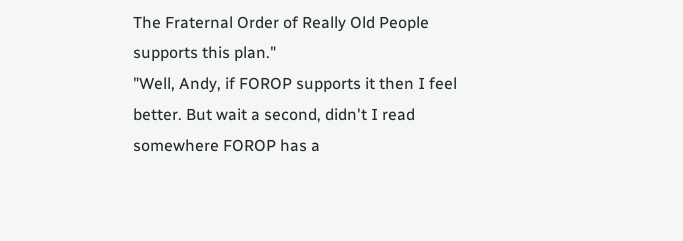The Fraternal Order of Really Old People supports this plan."
"Well, Andy, if FOROP supports it then I feel better. But wait a second, didn't I read somewhere FOROP has a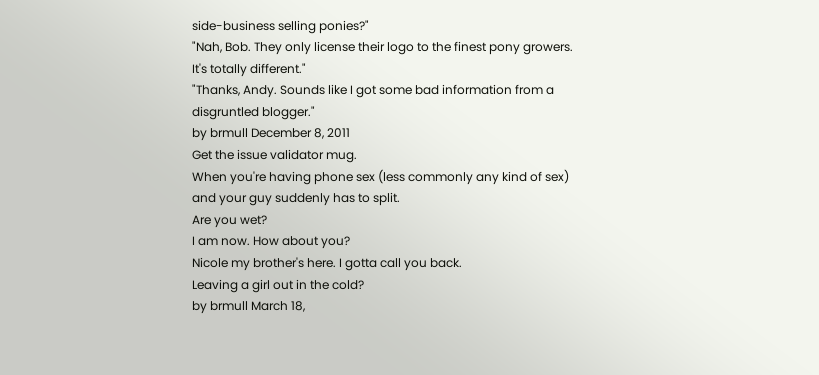side-business selling ponies?"
"Nah, Bob. They only license their logo to the finest pony growers. It's totally different."
"Thanks, Andy. Sounds like I got some bad information from a disgruntled blogger."
by brmull December 8, 2011
Get the issue validator mug.
When you're having phone sex (less commonly any kind of sex) and your guy suddenly has to split.
Are you wet?
I am now. How about you?
Nicole my brother's here. I gotta call you back.
Leaving a girl out in the cold?
by brmull March 18,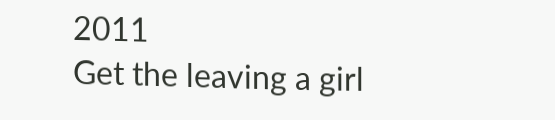2011
Get the leaving a girl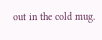out in the cold mug.